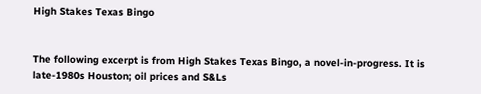High Stakes Texas Bingo


The following excerpt is from High Stakes Texas Bingo, a novel-in-progress. It is late-1980s Houston; oil prices and S&Ls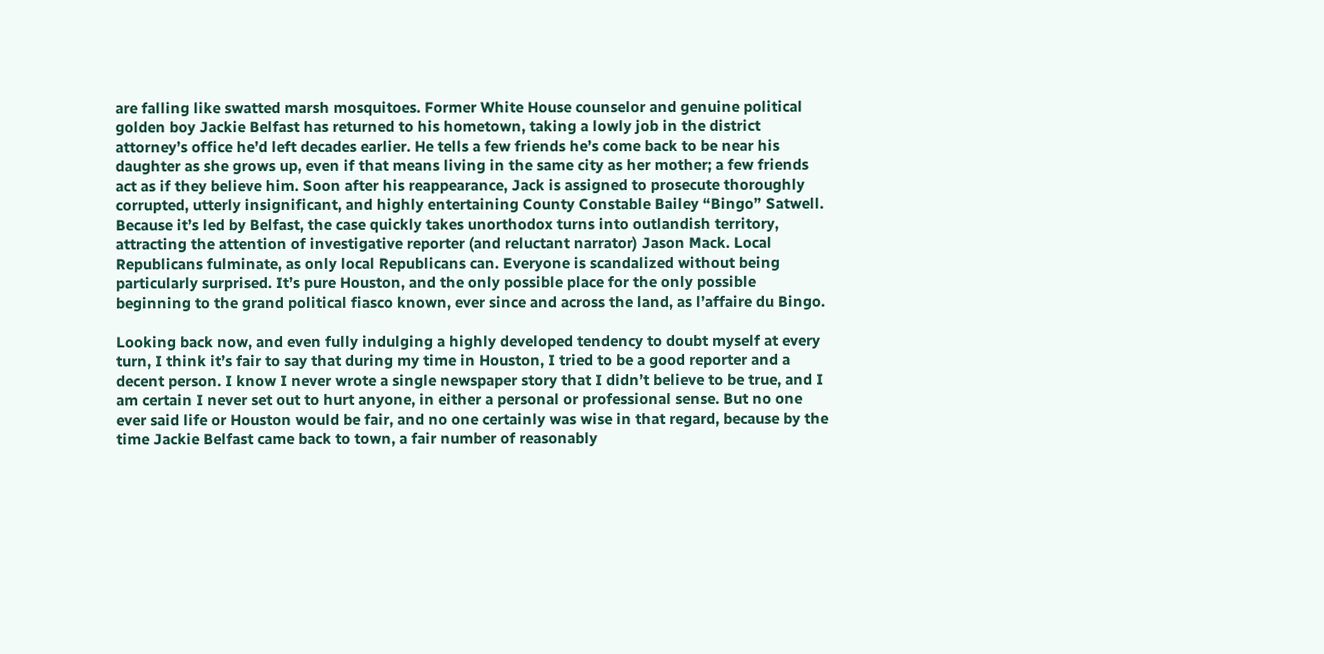are falling like swatted marsh mosquitoes. Former White House counselor and genuine political golden boy Jackie Belfast has returned to his hometown, taking a lowly job in the district attorney’s office he’d left decades earlier. He tells a few friends he’s come back to be near his daughter as she grows up, even if that means living in the same city as her mother; a few friends act as if they believe him. Soon after his reappearance, Jack is assigned to prosecute thoroughly corrupted, utterly insignificant, and highly entertaining County Constable Bailey “Bingo” Satwell. Because it’s led by Belfast, the case quickly takes unorthodox turns into outlandish territory, attracting the attention of investigative reporter (and reluctant narrator) Jason Mack. Local Republicans fulminate, as only local Republicans can. Everyone is scandalized without being particularly surprised. It’s pure Houston, and the only possible place for the only possible beginning to the grand political fiasco known, ever since and across the land, as l’affaire du Bingo.

Looking back now, and even fully indulging a highly developed tendency to doubt myself at every turn, I think it’s fair to say that during my time in Houston, I tried to be a good reporter and a decent person. I know I never wrote a single newspaper story that I didn’t believe to be true, and I am certain I never set out to hurt anyone, in either a personal or professional sense. But no one ever said life or Houston would be fair, and no one certainly was wise in that regard, because by the time Jackie Belfast came back to town, a fair number of reasonably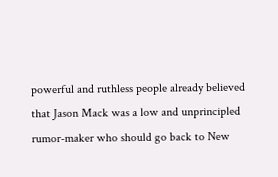powerful and ruthless people already believed that Jason Mack was a low and unprincipled rumor-maker who should go back to New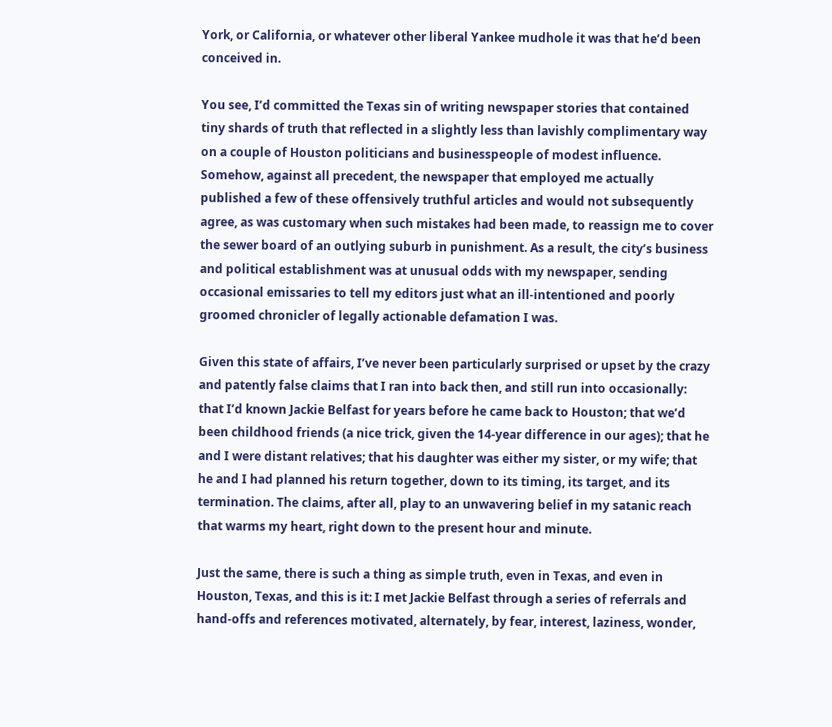York, or California, or whatever other liberal Yankee mudhole it was that he’d been conceived in.

You see, I’d committed the Texas sin of writing newspaper stories that contained tiny shards of truth that reflected in a slightly less than lavishly complimentary way on a couple of Houston politicians and businesspeople of modest influence. Somehow, against all precedent, the newspaper that employed me actually published a few of these offensively truthful articles and would not subsequently agree, as was customary when such mistakes had been made, to reassign me to cover the sewer board of an outlying suburb in punishment. As a result, the city’s business and political establishment was at unusual odds with my newspaper, sending occasional emissaries to tell my editors just what an ill-intentioned and poorly groomed chronicler of legally actionable defamation I was.

Given this state of affairs, I’ve never been particularly surprised or upset by the crazy and patently false claims that I ran into back then, and still run into occasionally: that I’d known Jackie Belfast for years before he came back to Houston; that we’d been childhood friends (a nice trick, given the 14-year difference in our ages); that he and I were distant relatives; that his daughter was either my sister, or my wife; that he and I had planned his return together, down to its timing, its target, and its termination. The claims, after all, play to an unwavering belief in my satanic reach that warms my heart, right down to the present hour and minute.

Just the same, there is such a thing as simple truth, even in Texas, and even in Houston, Texas, and this is it: I met Jackie Belfast through a series of referrals and hand-offs and references motivated, alternately, by fear, interest, laziness, wonder,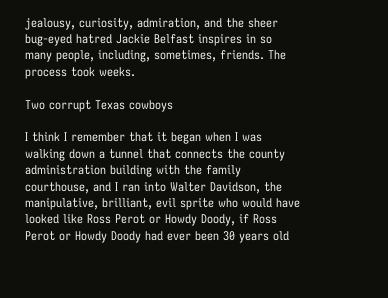jealousy, curiosity, admiration, and the sheer bug-eyed hatred Jackie Belfast inspires in so many people, including, sometimes, friends. The process took weeks.

Two corrupt Texas cowboys

I think I remember that it began when I was walking down a tunnel that connects the county administration building with the family courthouse, and I ran into Walter Davidson, the manipulative, brilliant, evil sprite who would have looked like Ross Perot or Howdy Doody, if Ross Perot or Howdy Doody had ever been 30 years old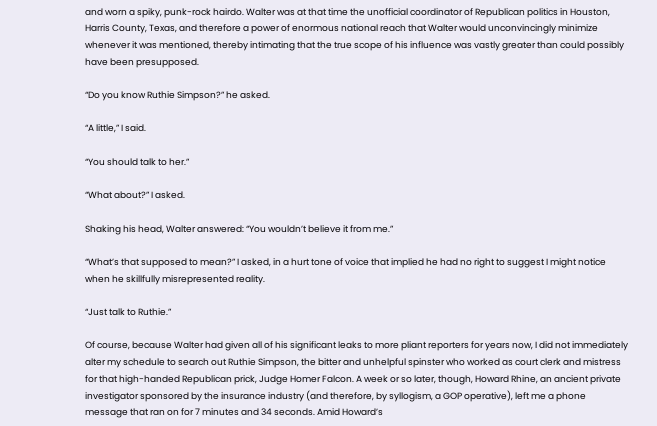and worn a spiky, punk-rock hairdo. Walter was at that time the unofficial coordinator of Republican politics in Houston, Harris County, Texas, and therefore a power of enormous national reach that Walter would unconvincingly minimize whenever it was mentioned, thereby intimating that the true scope of his influence was vastly greater than could possibly have been presupposed.

“Do you know Ruthie Simpson?” he asked.

“A little,” I said.

“You should talk to her.”

“What about?” I asked.

Shaking his head, Walter answered: “You wouldn’t believe it from me.”

“What’s that supposed to mean?” I asked, in a hurt tone of voice that implied he had no right to suggest I might notice when he skillfully misrepresented reality.

“Just talk to Ruthie.”

Of course, because Walter had given all of his significant leaks to more pliant reporters for years now, I did not immediately alter my schedule to search out Ruthie Simpson, the bitter and unhelpful spinster who worked as court clerk and mistress for that high-handed Republican prick, Judge Homer Falcon. A week or so later, though, Howard Rhine, an ancient private investigator sponsored by the insurance industry (and therefore, by syllogism, a GOP operative), left me a phone message that ran on for 7 minutes and 34 seconds. Amid Howard’s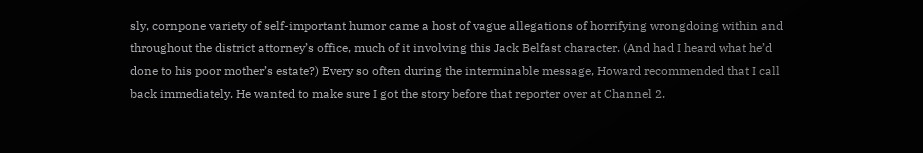sly, cornpone variety of self-important humor came a host of vague allegations of horrifying wrongdoing within and throughout the district attorney’s office, much of it involving this Jack Belfast character. (And had I heard what he’d done to his poor mother’s estate?) Every so often during the interminable message, Howard recommended that I call back immediately. He wanted to make sure I got the story before that reporter over at Channel 2.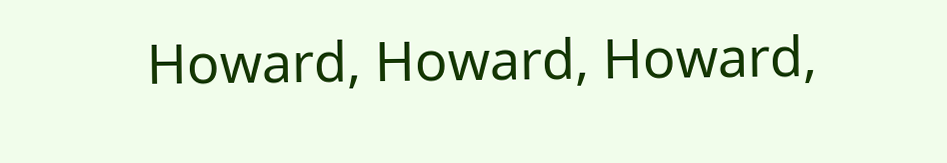Howard, Howard, Howard,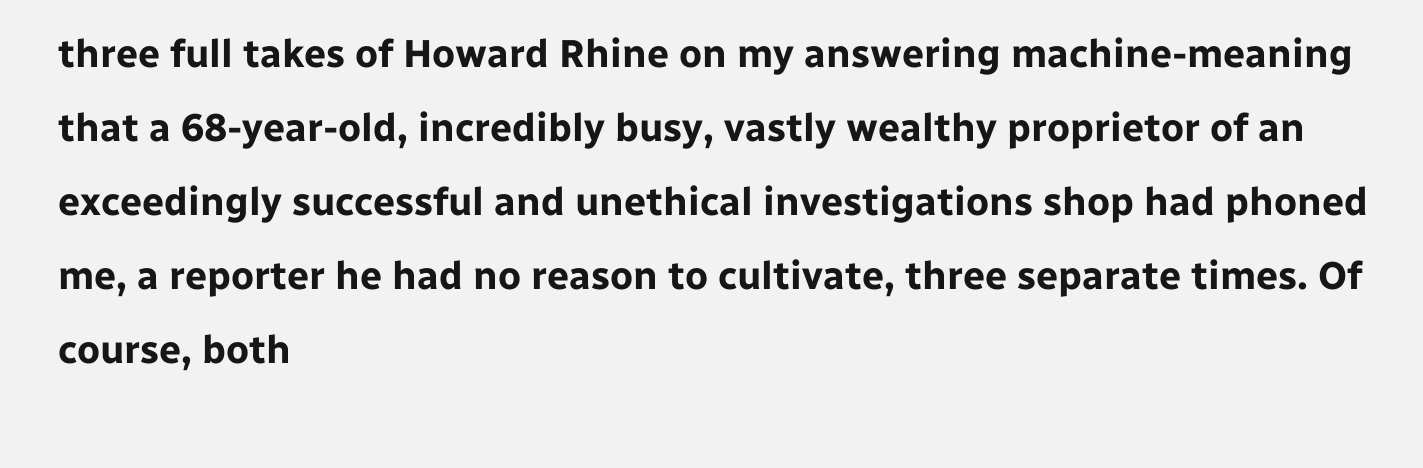three full takes of Howard Rhine on my answering machine-meaning that a 68-year-old, incredibly busy, vastly wealthy proprietor of an exceedingly successful and unethical investigations shop had phoned me, a reporter he had no reason to cultivate, three separate times. Of course, both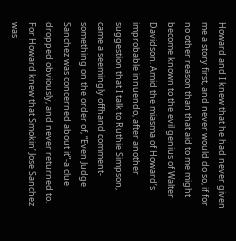Howard and I knew that he had never given me a story first, and never would do so, if for no other reason than that aid to me might become known to the evil genius of Walter Davidson. Amid the miasma of Howard’s improbable innuendo, after another suggestion that I talk to Ruthie Simpson, came a seemingly offhand comment-something on the order of, “Even Judge Sanchez was concerned about it”-a clue dropped obviously, and never returned to. For Howard knew that Smokin’ Jose Sanchez was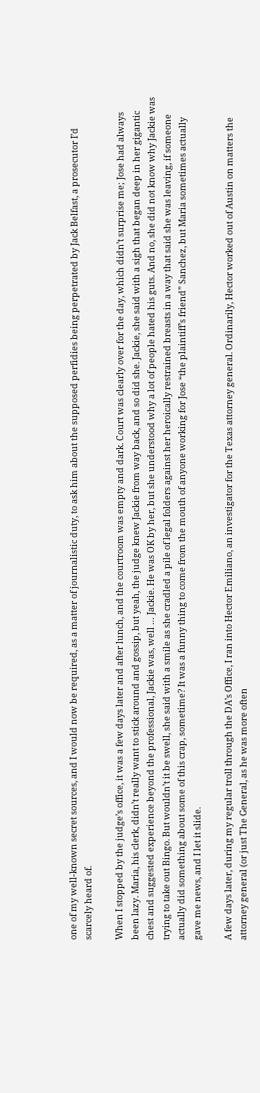one of my well-known secret sources, and I would now be required, as a matter of journalistic duty, to ask him about the supposed perfidies being perpetrated by Jack Belfast, a prosecutor I’d scarcely heard of.

When I stopped by the judge’s office, it was a few days later and after lunch, and the courtroom was empty and dark. Court was clearly over for the day, which didn’t surprise me; Jose had always been lazy. Maria, his clerk, didn’t really want to stick around and gossip, but yeah, the judge knew Jackie from way back, and so did she. Jackie, she said with a sigh that began deep in her gigantic chest and suggested experience beyond the professional, Jackie was, well … Jackie. He was OK by her, but she understood why a lot of people hated his guts. And no, she did not know why Jackie was trying to take out Bingo. But wouldn’t it be swell, she said with a smile as she cradled a pile of legal folders against her heroically restrained breasts in a way that said she was leaving, if someone actually did something about some of this crap, sometime? It was a funny thing to come from the mouth of anyone working for Jose “the plaintiff’s friend” Sanchez, but Maria sometimes actually gave me news, and I let it slide.

A few days later, during my regular troll through the DA’s Office, I ran into Hector Emiliano, an investigator for the Texas attorney general. Ordinarily, Hector worked out of Austin on matters the attorney general (or just The General, as he was more often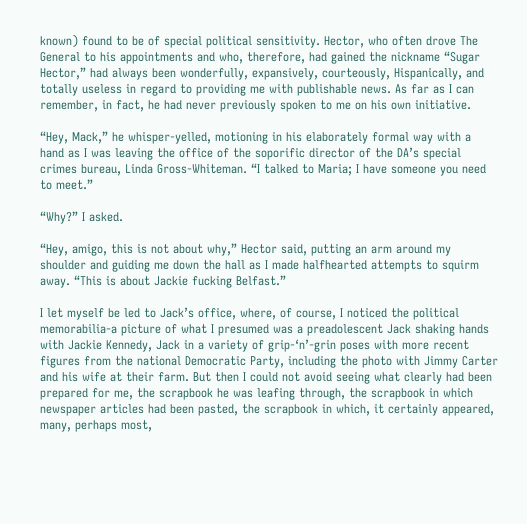known) found to be of special political sensitivity. Hector, who often drove The General to his appointments and who, therefore, had gained the nickname “Sugar Hector,” had always been wonderfully, expansively, courteously, Hispanically, and totally useless in regard to providing me with publishable news. As far as I can remember, in fact, he had never previously spoken to me on his own initiative.

“Hey, Mack,” he whisper-yelled, motioning in his elaborately formal way with a hand as I was leaving the office of the soporific director of the DA’s special crimes bureau, Linda Gross-Whiteman. “I talked to Maria; I have someone you need to meet.”

“Why?” I asked.

“Hey, amigo, this is not about why,” Hector said, putting an arm around my shoulder and guiding me down the hall as I made halfhearted attempts to squirm away. “This is about Jackie fucking Belfast.”

I let myself be led to Jack’s office, where, of course, I noticed the political memorabilia-a picture of what I presumed was a preadolescent Jack shaking hands with Jackie Kennedy, Jack in a variety of grip-‘n’-grin poses with more recent figures from the national Democratic Party, including the photo with Jimmy Carter and his wife at their farm. But then I could not avoid seeing what clearly had been prepared for me, the scrapbook he was leafing through, the scrapbook in which newspaper articles had been pasted, the scrapbook in which, it certainly appeared, many, perhaps most,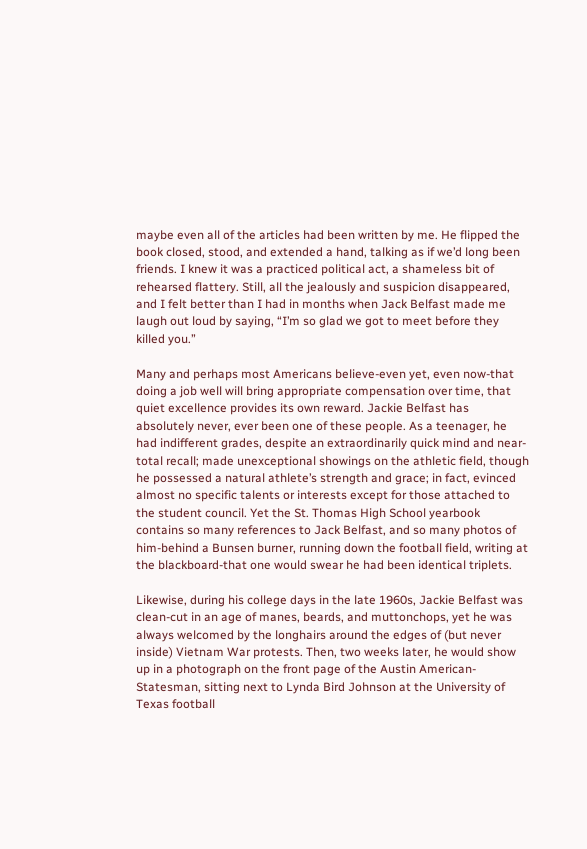maybe even all of the articles had been written by me. He flipped the book closed, stood, and extended a hand, talking as if we’d long been friends. I knew it was a practiced political act, a shameless bit of rehearsed flattery. Still, all the jealously and suspicion disappeared, and I felt better than I had in months when Jack Belfast made me laugh out loud by saying, “I’m so glad we got to meet before they killed you.”

Many and perhaps most Americans believe-even yet, even now-that doing a job well will bring appropriate compensation over time, that quiet excellence provides its own reward. Jackie Belfast has absolutely never, ever been one of these people. As a teenager, he had indifferent grades, despite an extraordinarily quick mind and near-total recall; made unexceptional showings on the athletic field, though he possessed a natural athlete’s strength and grace; in fact, evinced almost no specific talents or interests except for those attached to the student council. Yet the St. Thomas High School yearbook contains so many references to Jack Belfast, and so many photos of him-behind a Bunsen burner, running down the football field, writing at the blackboard-that one would swear he had been identical triplets.

Likewise, during his college days in the late 1960s, Jackie Belfast was clean-cut in an age of manes, beards, and muttonchops, yet he was always welcomed by the longhairs around the edges of (but never inside) Vietnam War protests. Then, two weeks later, he would show up in a photograph on the front page of the Austin American-Statesman, sitting next to Lynda Bird Johnson at the University of Texas football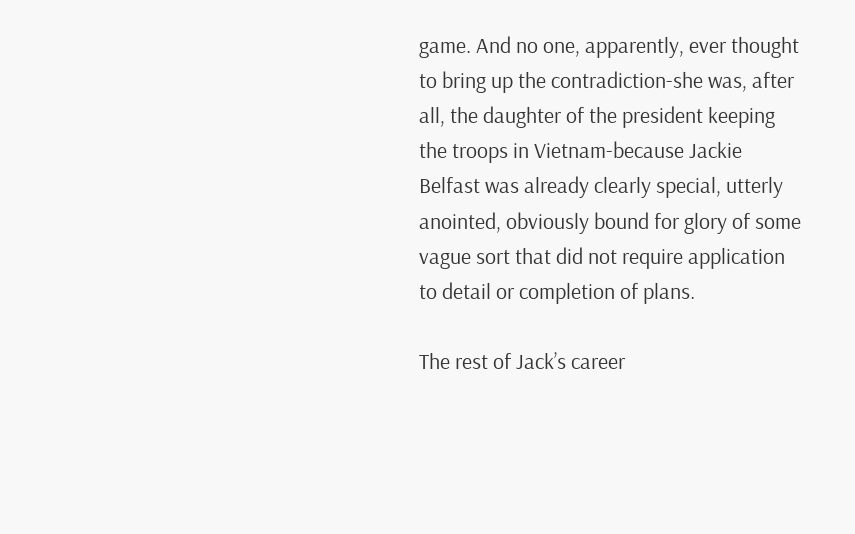game. And no one, apparently, ever thought to bring up the contradiction-she was, after all, the daughter of the president keeping the troops in Vietnam-because Jackie Belfast was already clearly special, utterly anointed, obviously bound for glory of some vague sort that did not require application to detail or completion of plans.

The rest of Jack’s career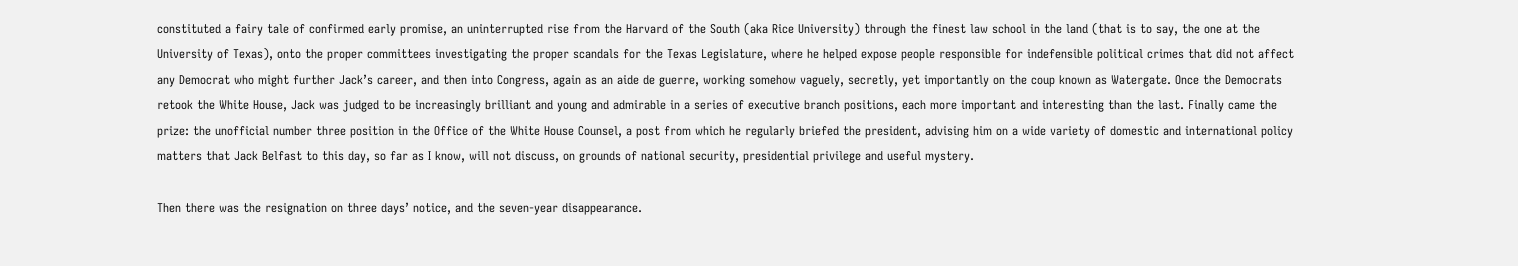constituted a fairy tale of confirmed early promise, an uninterrupted rise from the Harvard of the South (aka Rice University) through the finest law school in the land (that is to say, the one at the University of Texas), onto the proper committees investigating the proper scandals for the Texas Legislature, where he helped expose people responsible for indefensible political crimes that did not affect any Democrat who might further Jack’s career, and then into Congress, again as an aide de guerre, working somehow vaguely, secretly, yet importantly on the coup known as Watergate. Once the Democrats retook the White House, Jack was judged to be increasingly brilliant and young and admirable in a series of executive branch positions, each more important and interesting than the last. Finally came the prize: the unofficial number three position in the Office of the White House Counsel, a post from which he regularly briefed the president, advising him on a wide variety of domestic and international policy matters that Jack Belfast to this day, so far as I know, will not discuss, on grounds of national security, presidential privilege and useful mystery.

Then there was the resignation on three days’ notice, and the seven-year disappearance.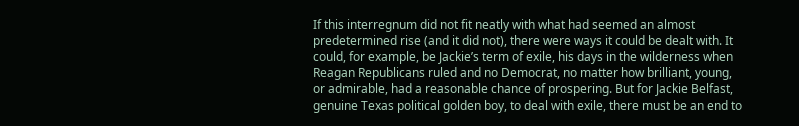If this interregnum did not fit neatly with what had seemed an almost predetermined rise (and it did not), there were ways it could be dealt with. It could, for example, be Jackie’s term of exile, his days in the wilderness when Reagan Republicans ruled and no Democrat, no matter how brilliant, young, or admirable, had a reasonable chance of prospering. But for Jackie Belfast, genuine Texas political golden boy, to deal with exile, there must be an end to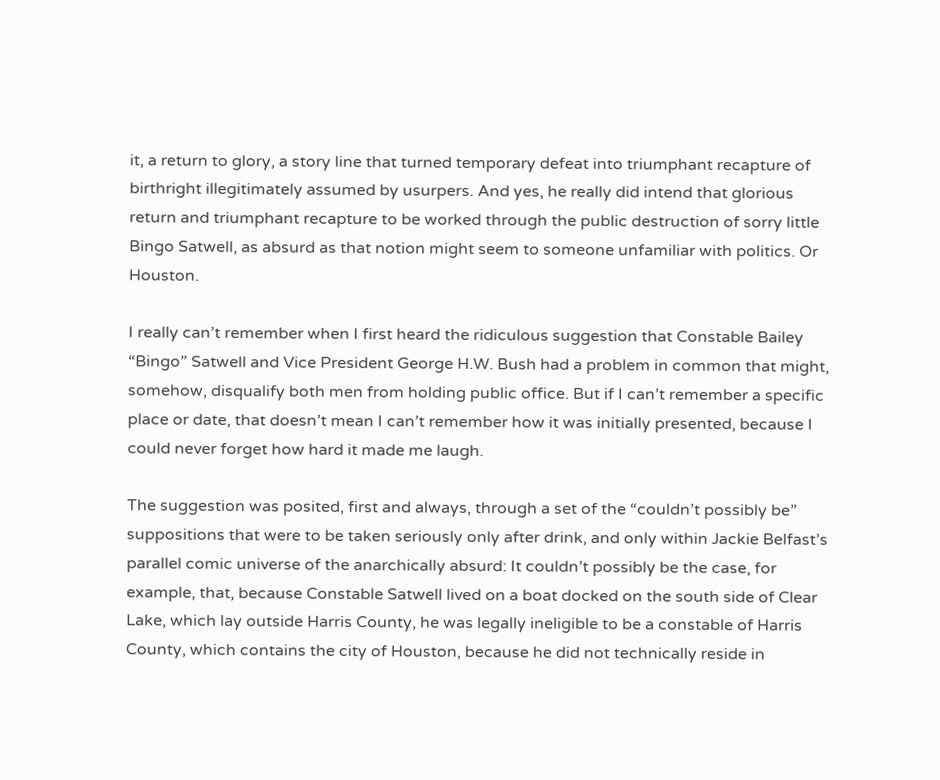it, a return to glory, a story line that turned temporary defeat into triumphant recapture of birthright illegitimately assumed by usurpers. And yes, he really did intend that glorious return and triumphant recapture to be worked through the public destruction of sorry little Bingo Satwell, as absurd as that notion might seem to someone unfamiliar with politics. Or Houston.

I really can’t remember when I first heard the ridiculous suggestion that Constable Bailey “Bingo” Satwell and Vice President George H.W. Bush had a problem in common that might, somehow, disqualify both men from holding public office. But if I can’t remember a specific place or date, that doesn’t mean I can’t remember how it was initially presented, because I could never forget how hard it made me laugh.

The suggestion was posited, first and always, through a set of the “couldn’t possibly be” suppositions that were to be taken seriously only after drink, and only within Jackie Belfast’s parallel comic universe of the anarchically absurd: It couldn’t possibly be the case, for example, that, because Constable Satwell lived on a boat docked on the south side of Clear Lake, which lay outside Harris County, he was legally ineligible to be a constable of Harris County, which contains the city of Houston, because he did not technically reside in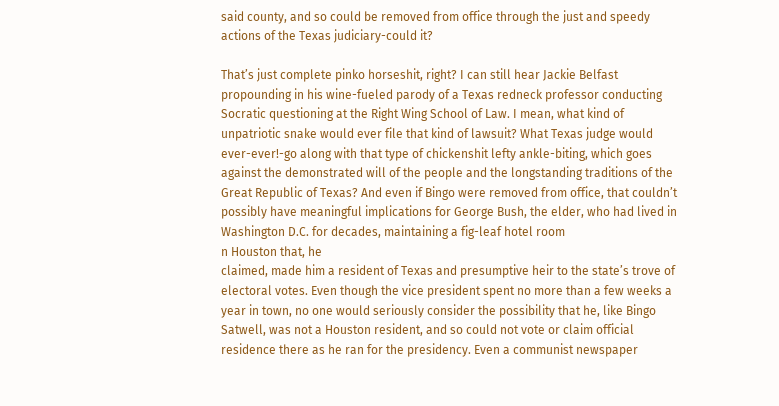said county, and so could be removed from office through the just and speedy actions of the Texas judiciary-could it?

That’s just complete pinko horseshit, right? I can still hear Jackie Belfast propounding in his wine-fueled parody of a Texas redneck professor conducting Socratic questioning at the Right Wing School of Law. I mean, what kind of unpatriotic snake would ever file that kind of lawsuit? What Texas judge would ever-ever!-go along with that type of chickenshit lefty ankle-biting, which goes against the demonstrated will of the people and the longstanding traditions of the Great Republic of Texas? And even if Bingo were removed from office, that couldn’t possibly have meaningful implications for George Bush, the elder, who had lived in Washington D.C. for decades, maintaining a fig-leaf hotel room
n Houston that, he
claimed, made him a resident of Texas and presumptive heir to the state’s trove of electoral votes. Even though the vice president spent no more than a few weeks a year in town, no one would seriously consider the possibility that he, like Bingo Satwell, was not a Houston resident, and so could not vote or claim official residence there as he ran for the presidency. Even a communist newspaper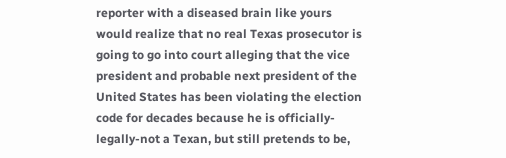reporter with a diseased brain like yours would realize that no real Texas prosecutor is going to go into court alleging that the vice president and probable next president of the United States has been violating the election code for decades because he is officially-legally-not a Texan, but still pretends to be,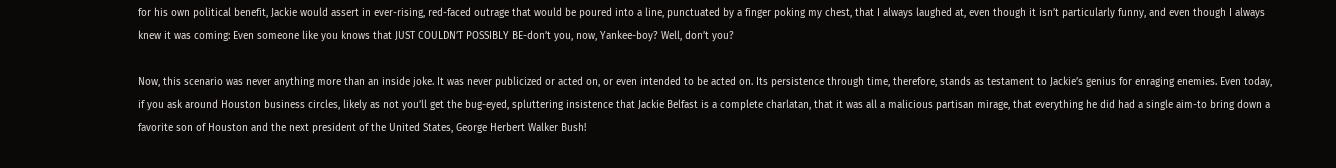for his own political benefit, Jackie would assert in ever-rising, red-faced outrage that would be poured into a line, punctuated by a finger poking my chest, that I always laughed at, even though it isn’t particularly funny, and even though I always knew it was coming: Even someone like you knows that JUST COULDN’T POSSIBLY BE-don’t you, now, Yankee-boy? Well, don’t you?

Now, this scenario was never anything more than an inside joke. It was never publicized or acted on, or even intended to be acted on. Its persistence through time, therefore, stands as testament to Jackie’s genius for enraging enemies. Even today, if you ask around Houston business circles, likely as not you’ll get the bug-eyed, spluttering insistence that Jackie Belfast is a complete charlatan, that it was all a malicious partisan mirage, that everything he did had a single aim-to bring down a favorite son of Houston and the next president of the United States, George Herbert Walker Bush!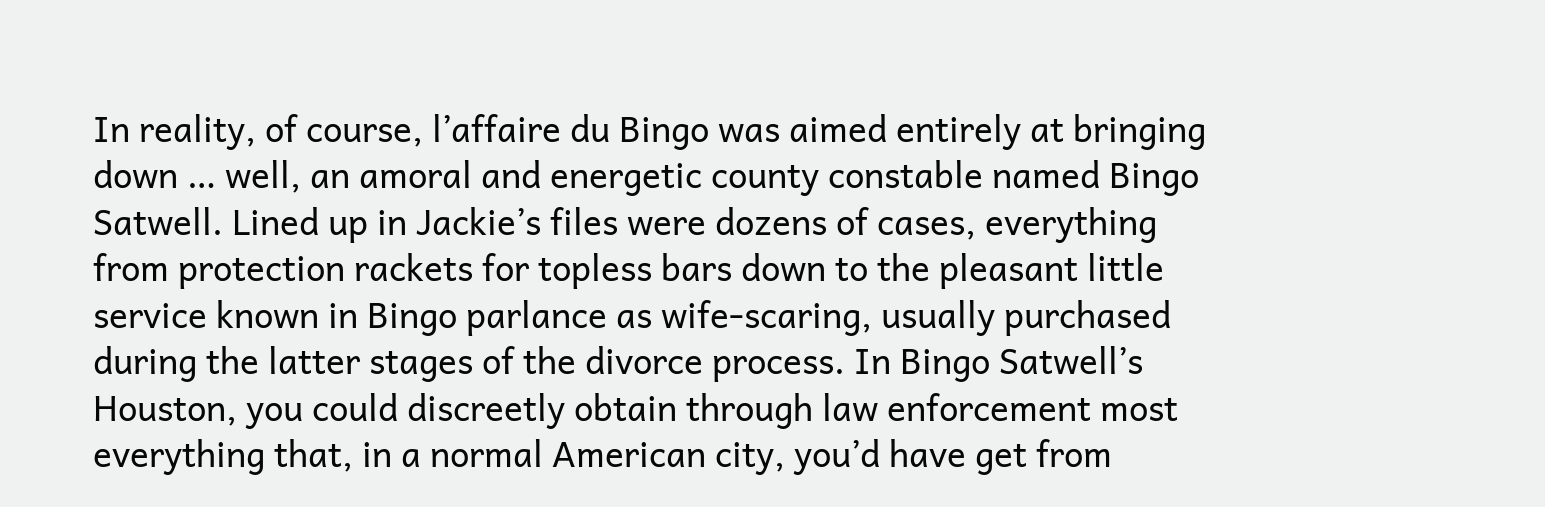In reality, of course, l’affaire du Bingo was aimed entirely at bringing down … well, an amoral and energetic county constable named Bingo Satwell. Lined up in Jackie’s files were dozens of cases, everything from protection rackets for topless bars down to the pleasant little service known in Bingo parlance as wife-scaring, usually purchased during the latter stages of the divorce process. In Bingo Satwell’s Houston, you could discreetly obtain through law enforcement most everything that, in a normal American city, you’d have get from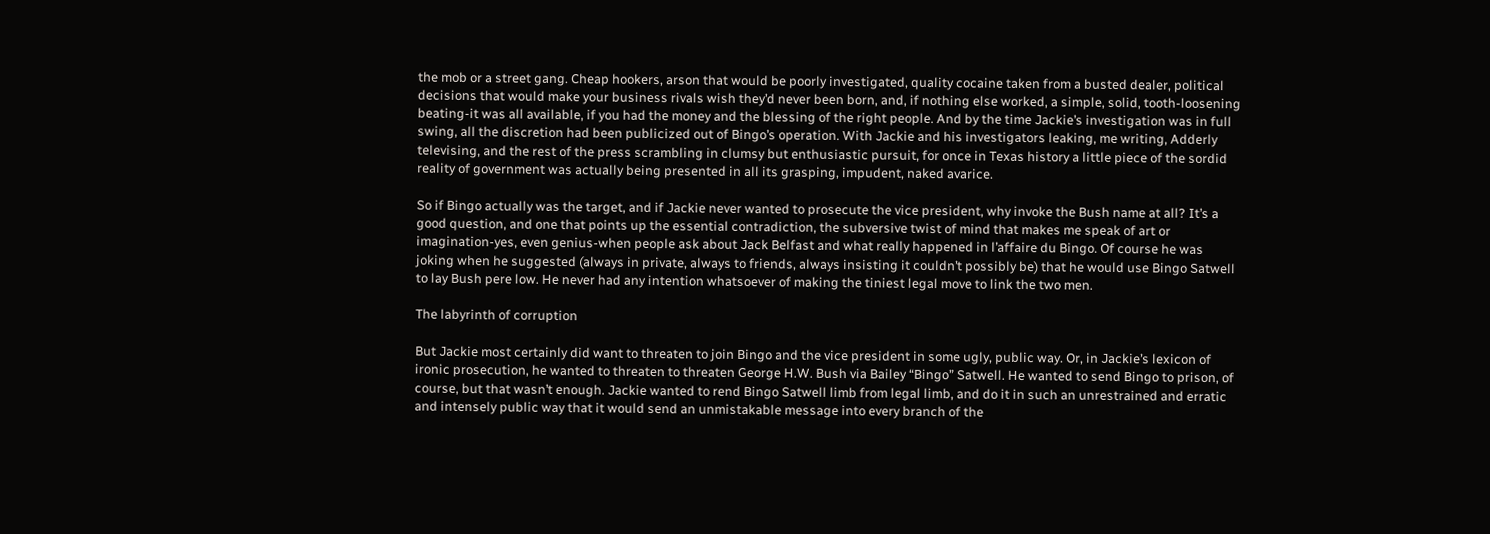the mob or a street gang. Cheap hookers, arson that would be poorly investigated, quality cocaine taken from a busted dealer, political decisions that would make your business rivals wish they’d never been born, and, if nothing else worked, a simple, solid, tooth-loosening beating-it was all available, if you had the money and the blessing of the right people. And by the time Jackie’s investigation was in full swing, all the discretion had been publicized out of Bingo’s operation. With Jackie and his investigators leaking, me writing, Adderly televising, and the rest of the press scrambling in clumsy but enthusiastic pursuit, for once in Texas history a little piece of the sordid reality of government was actually being presented in all its grasping, impudent, naked avarice.

So if Bingo actually was the target, and if Jackie never wanted to prosecute the vice president, why invoke the Bush name at all? It’s a good question, and one that points up the essential contradiction, the subversive twist of mind that makes me speak of art or imagination-yes, even genius-when people ask about Jack Belfast and what really happened in l’affaire du Bingo. Of course he was joking when he suggested (always in private, always to friends, always insisting it couldn’t possibly be) that he would use Bingo Satwell to lay Bush pere low. He never had any intention whatsoever of making the tiniest legal move to link the two men.

The labyrinth of corruption

But Jackie most certainly did want to threaten to join Bingo and the vice president in some ugly, public way. Or, in Jackie’s lexicon of ironic prosecution, he wanted to threaten to threaten George H.W. Bush via Bailey “Bingo” Satwell. He wanted to send Bingo to prison, of course, but that wasn’t enough. Jackie wanted to rend Bingo Satwell limb from legal limb, and do it in such an unrestrained and erratic and intensely public way that it would send an unmistakable message into every branch of the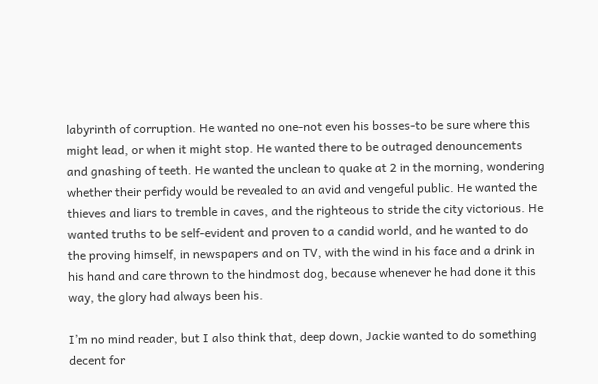labyrinth of corruption. He wanted no one-not even his bosses-to be sure where this might lead, or when it might stop. He wanted there to be outraged denouncements and gnashing of teeth. He wanted the unclean to quake at 2 in the morning, wondering whether their perfidy would be revealed to an avid and vengeful public. He wanted the thieves and liars to tremble in caves, and the righteous to stride the city victorious. He wanted truths to be self-evident and proven to a candid world, and he wanted to do the proving himself, in newspapers and on TV, with the wind in his face and a drink in his hand and care thrown to the hindmost dog, because whenever he had done it this way, the glory had always been his.

I’m no mind reader, but I also think that, deep down, Jackie wanted to do something decent for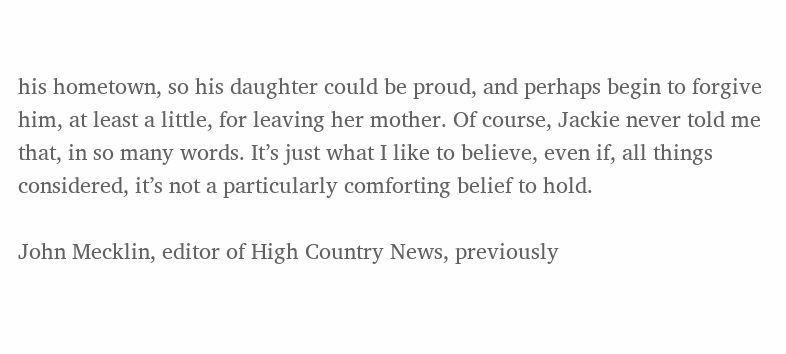his hometown, so his daughter could be proud, and perhaps begin to forgive him, at least a little, for leaving her mother. Of course, Jackie never told me that, in so many words. It’s just what I like to believe, even if, all things considered, it’s not a particularly comforting belief to hold.

John Mecklin, editor of High Country News, previously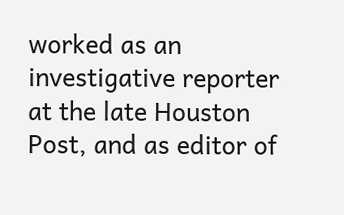worked as an investigative reporter at the late Houston Post, and as editor of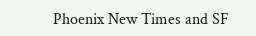Phoenix New Times and SF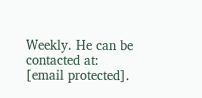Weekly. He can be contacted at: [email protected].